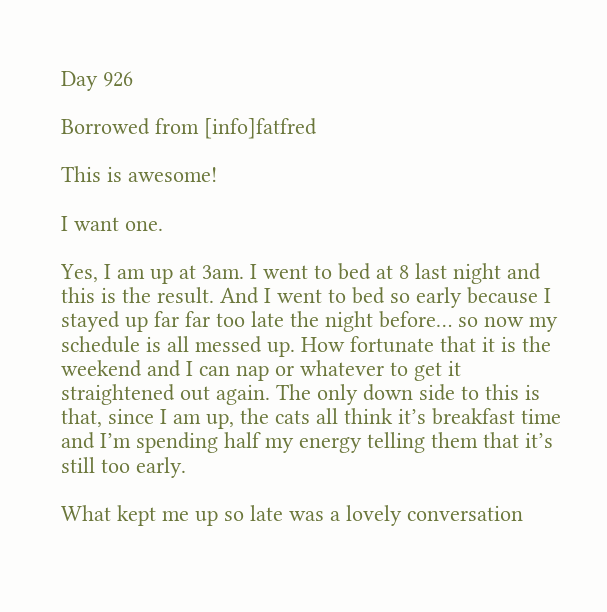Day 926

Borrowed from [info]fatfred

This is awesome!

I want one.

Yes, I am up at 3am. I went to bed at 8 last night and this is the result. And I went to bed so early because I stayed up far far too late the night before… so now my schedule is all messed up. How fortunate that it is the weekend and I can nap or whatever to get it straightened out again. The only down side to this is that, since I am up, the cats all think it’s breakfast time and I’m spending half my energy telling them that it’s still too early.

What kept me up so late was a lovely conversation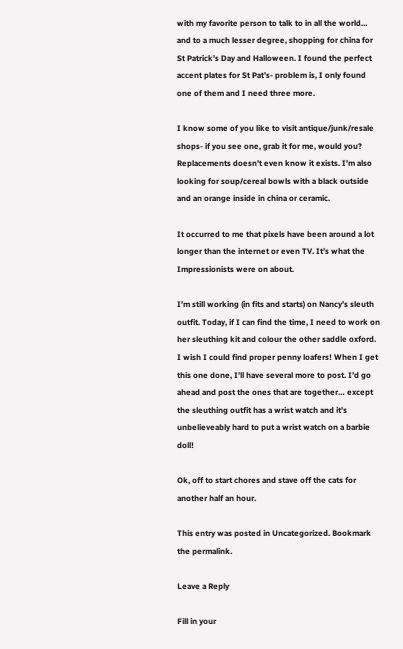with my favorite person to talk to in all the world… and to a much lesser degree, shopping for china for St Patrick’s Day and Halloween. I found the perfect accent plates for St Pat’s- problem is, I only found one of them and I need three more.

I know some of you like to visit antique/junk/resale shops- if you see one, grab it for me, would you? Replacements doesn’t even know it exists. I’m also looking for soup/cereal bowls with a black outside and an orange inside in china or ceramic.

It occurred to me that pixels have been around a lot longer than the internet or even TV. It’s what the Impressionists were on about.

I’m still working (in fits and starts) on Nancy’s sleuth outfit. Today, if I can find the time, I need to work on her sleuthing kit and colour the other saddle oxford. I wish I could find proper penny loafers! When I get this one done, I’ll have several more to post. I’d go ahead and post the ones that are together… except the sleuthing outfit has a wrist watch and it’s unbelieveably hard to put a wrist watch on a barbie doll!

Ok, off to start chores and stave off the cats for another half an hour.

This entry was posted in Uncategorized. Bookmark the permalink.

Leave a Reply

Fill in your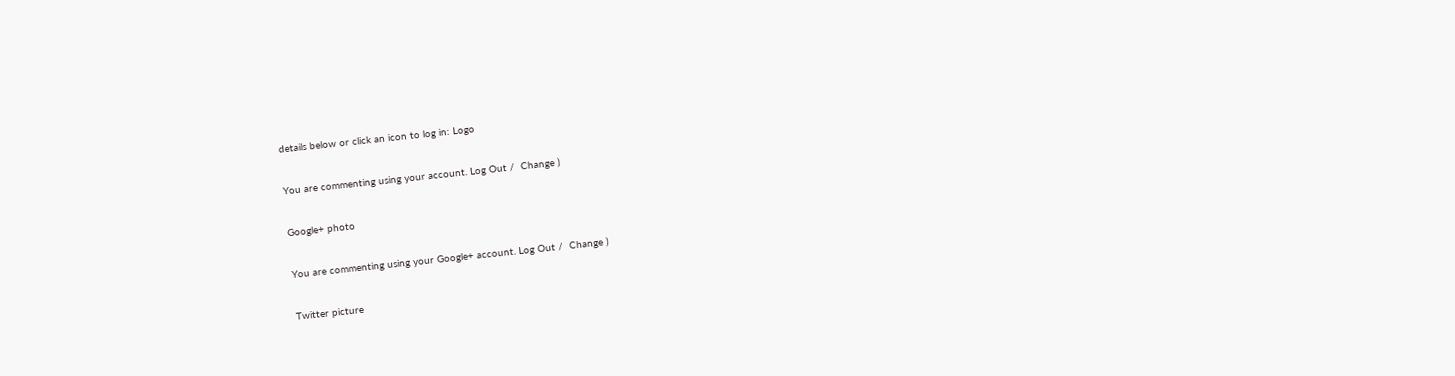details below or click an icon to log in: Logo

You are commenting using your account. Log Out /  Change )

Google+ photo

You are commenting using your Google+ account. Log Out /  Change )

Twitter picture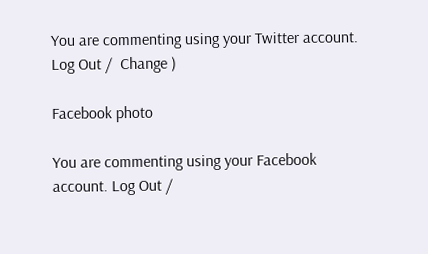You are commenting using your Twitter account. Log Out /  Change )

Facebook photo

You are commenting using your Facebook account. Log Out /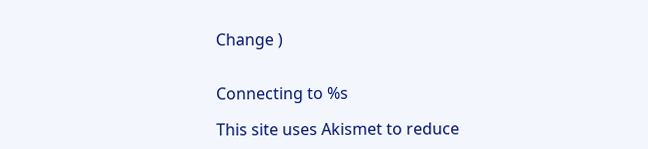Change )


Connecting to %s

This site uses Akismet to reduce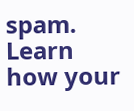spam. Learn how your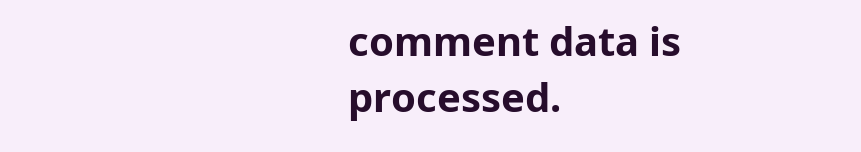comment data is processed.